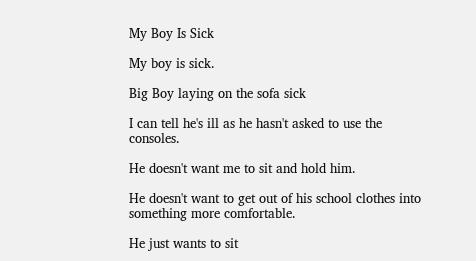My Boy Is Sick

My boy is sick.

Big Boy laying on the sofa sick

I can tell he's ill as he hasn't asked to use the consoles.

He doesn't want me to sit and hold him.

He doesn't want to get out of his school clothes into something more comfortable.

He just wants to sit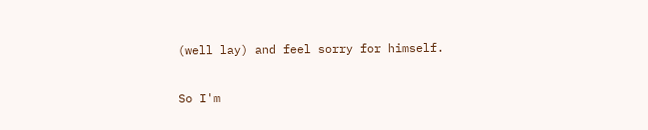(well lay) and feel sorry for himself.

So I'm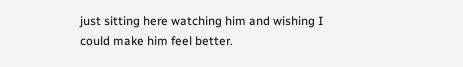just sitting here watching him and wishing I could make him feel better.